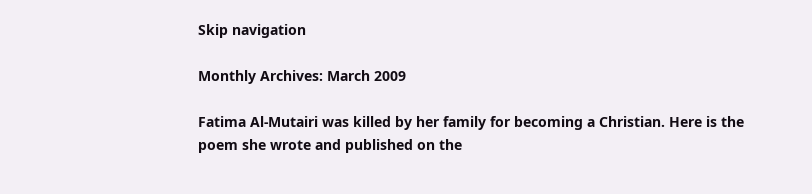Skip navigation

Monthly Archives: March 2009

Fatima Al-Mutairi was killed by her family for becoming a Christian. Here is the
poem she wrote and published on the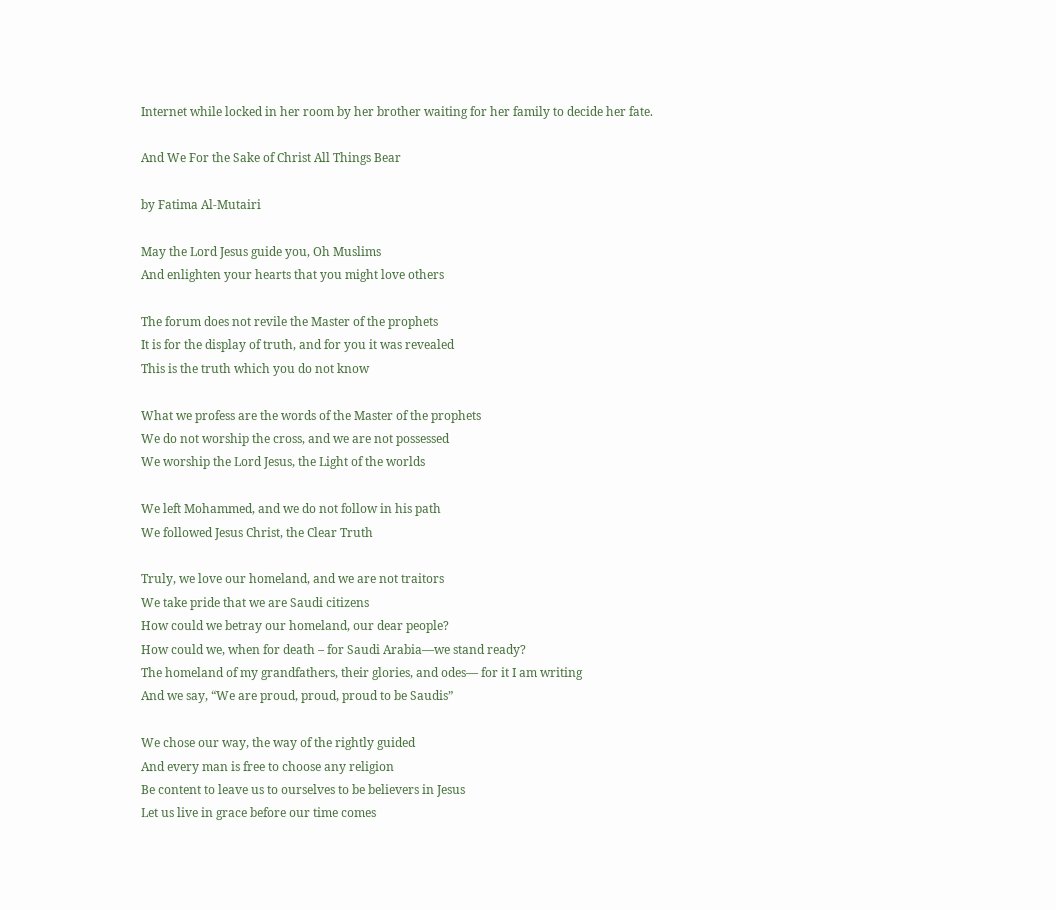Internet while locked in her room by her brother waiting for her family to decide her fate.

And We For the Sake of Christ All Things Bear

by Fatima Al-Mutairi

May the Lord Jesus guide you, Oh Muslims
And enlighten your hearts that you might love others

The forum does not revile the Master of the prophets
It is for the display of truth, and for you it was revealed
This is the truth which you do not know

What we profess are the words of the Master of the prophets
We do not worship the cross, and we are not possessed
We worship the Lord Jesus, the Light of the worlds

We left Mohammed, and we do not follow in his path
We followed Jesus Christ, the Clear Truth

Truly, we love our homeland, and we are not traitors
We take pride that we are Saudi citizens
How could we betray our homeland, our dear people?
How could we, when for death – for Saudi Arabia—we stand ready?
The homeland of my grandfathers, their glories, and odes— for it I am writing
And we say, “We are proud, proud, proud to be Saudis”

We chose our way, the way of the rightly guided
And every man is free to choose any religion
Be content to leave us to ourselves to be believers in Jesus
Let us live in grace before our time comes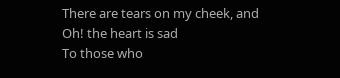There are tears on my cheek, and Oh! the heart is sad
To those who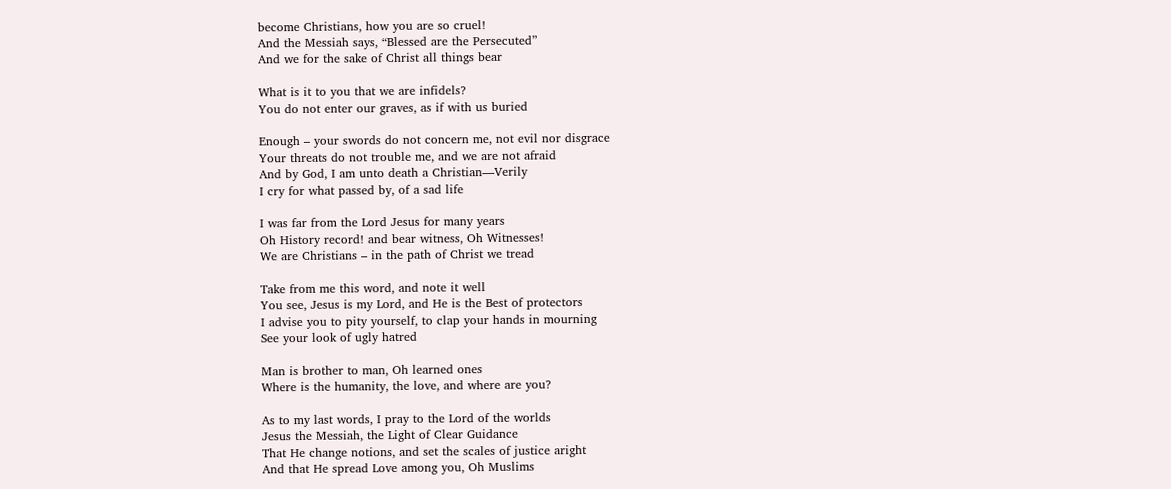become Christians, how you are so cruel!
And the Messiah says, “Blessed are the Persecuted”
And we for the sake of Christ all things bear

What is it to you that we are infidels?
You do not enter our graves, as if with us buried

Enough – your swords do not concern me, not evil nor disgrace
Your threats do not trouble me, and we are not afraid
And by God, I am unto death a Christian—Verily
I cry for what passed by, of a sad life

I was far from the Lord Jesus for many years
Oh History record! and bear witness, Oh Witnesses!
We are Christians – in the path of Christ we tread

Take from me this word, and note it well
You see, Jesus is my Lord, and He is the Best of protectors
I advise you to pity yourself, to clap your hands in mourning
See your look of ugly hatred

Man is brother to man, Oh learned ones
Where is the humanity, the love, and where are you?

As to my last words, I pray to the Lord of the worlds
Jesus the Messiah, the Light of Clear Guidance
That He change notions, and set the scales of justice aright
And that He spread Love among you, Oh Muslims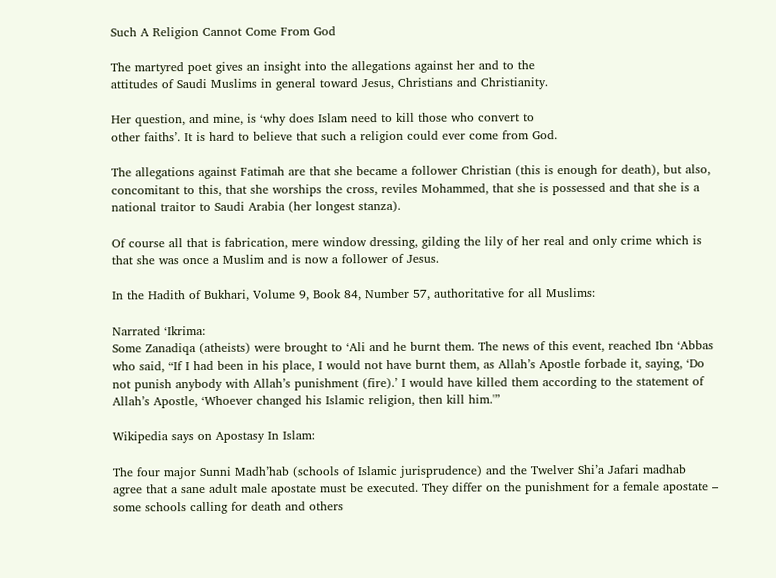Such A Religion Cannot Come From God

The martyred poet gives an insight into the allegations against her and to the
attitudes of Saudi Muslims in general toward Jesus, Christians and Christianity.

Her question, and mine, is ‘why does Islam need to kill those who convert to
other faiths’. It is hard to believe that such a religion could ever come from God.

The allegations against Fatimah are that she became a follower Christian (this is enough for death), but also, concomitant to this, that she worships the cross, reviles Mohammed, that she is possessed and that she is a national traitor to Saudi Arabia (her longest stanza).

Of course all that is fabrication, mere window dressing, gilding the lily of her real and only crime which is that she was once a Muslim and is now a follower of Jesus.

In the Hadith of Bukhari, Volume 9, Book 84, Number 57, authoritative for all Muslims:

Narrated ‘Ikrima:
Some Zanadiqa (atheists) were brought to ‘Ali and he burnt them. The news of this event, reached Ibn ‘Abbas who said, “If I had been in his place, I would not have burnt them, as Allah’s Apostle forbade it, saying, ‘Do not punish anybody with Allah’s punishment (fire).’ I would have killed them according to the statement of Allah’s Apostle, ‘Whoever changed his Islamic religion, then kill him.'”

Wikipedia says on Apostasy In Islam:

The four major Sunni Madh’hab (schools of Islamic jurisprudence) and the Twelver Shi’a Jafari madhab agree that a sane adult male apostate must be executed. They differ on the punishment for a female apostate – some schools calling for death and others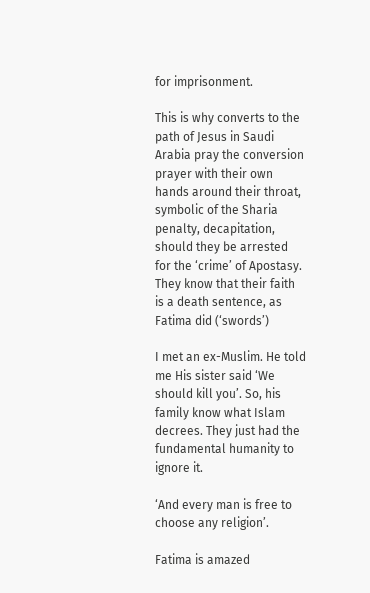for imprisonment.

This is why converts to the path of Jesus in Saudi Arabia pray the conversion prayer with their own hands around their throat, symbolic of the Sharia penalty, decapitation, should they be arrested for the ‘crime’ of Apostasy. They know that their faith is a death sentence, as Fatima did (‘swords’)

I met an ex-Muslim. He told me His sister said ‘We should kill you’. So, his family know what Islam decrees. They just had the fundamental humanity to ignore it.

‘And every man is free to choose any religion’.

Fatima is amazed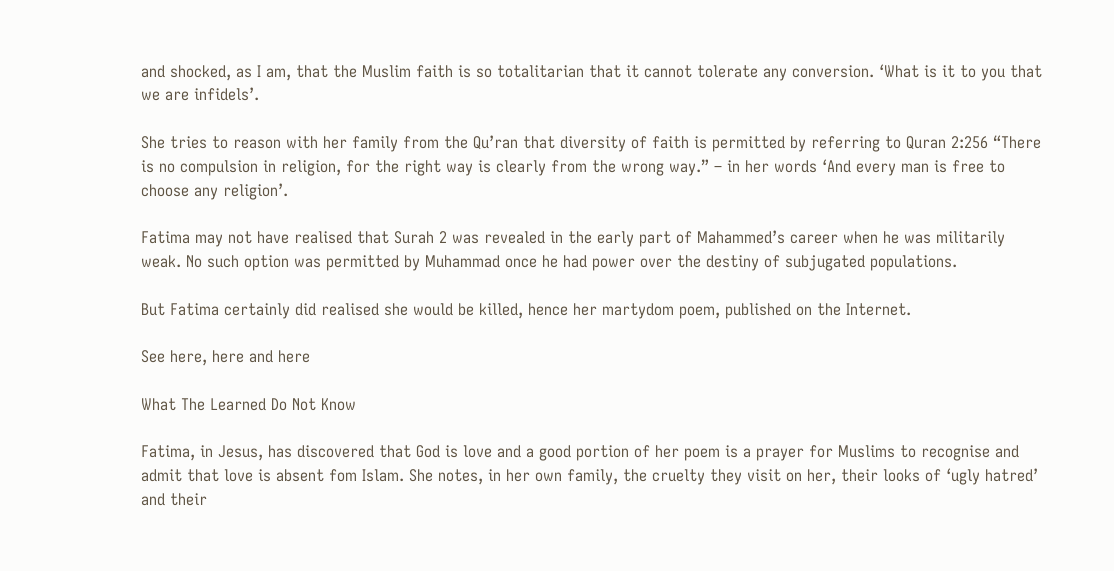and shocked, as I am, that the Muslim faith is so totalitarian that it cannot tolerate any conversion. ‘What is it to you that we are infidels’.

She tries to reason with her family from the Qu’ran that diversity of faith is permitted by referring to Quran 2:256 “There is no compulsion in religion, for the right way is clearly from the wrong way.” – in her words ‘And every man is free to choose any religion’.

Fatima may not have realised that Surah 2 was revealed in the early part of Mahammed’s career when he was militarily weak. No such option was permitted by Muhammad once he had power over the destiny of subjugated populations.

But Fatima certainly did realised she would be killed, hence her martydom poem, published on the Internet.

See here, here and here

What The Learned Do Not Know

Fatima, in Jesus, has discovered that God is love and a good portion of her poem is a prayer for Muslims to recognise and admit that love is absent fom Islam. She notes, in her own family, the cruelty they visit on her, their looks of ‘ugly hatred’ and their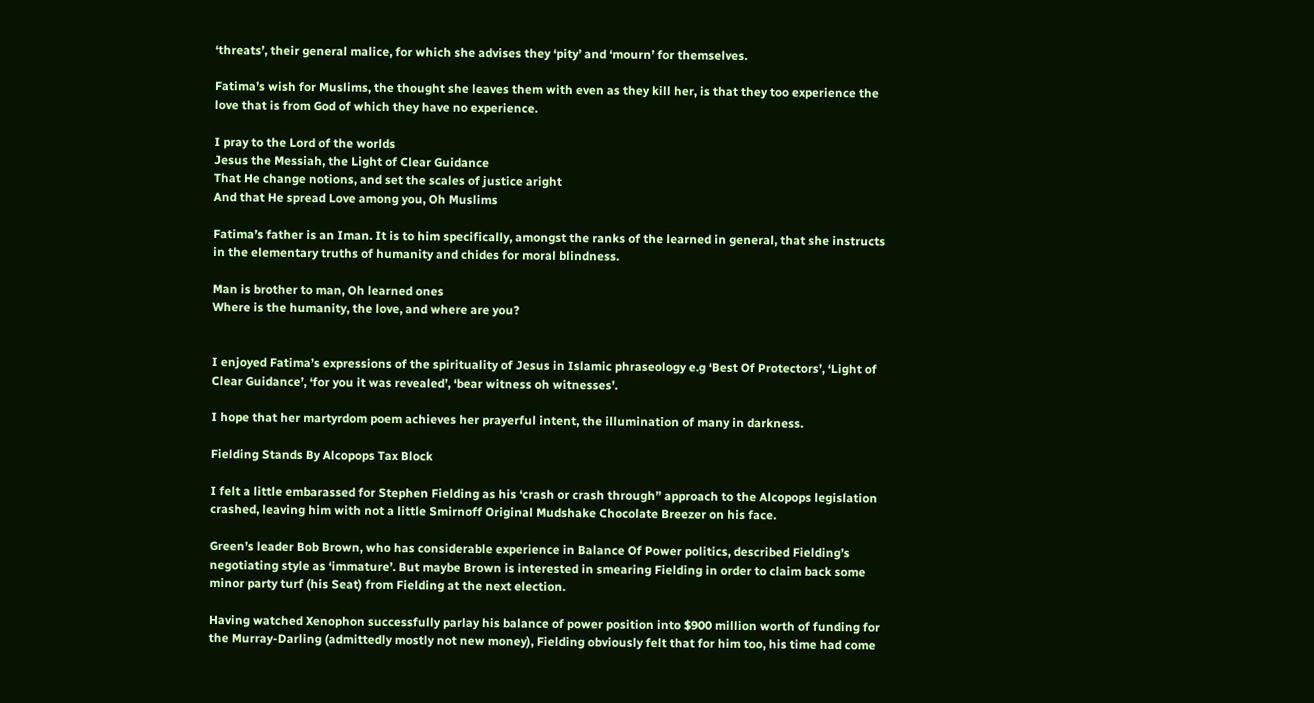‘threats’, their general malice, for which she advises they ‘pity’ and ‘mourn’ for themselves.

Fatima’s wish for Muslims, the thought she leaves them with even as they kill her, is that they too experience the love that is from God of which they have no experience.

I pray to the Lord of the worlds
Jesus the Messiah, the Light of Clear Guidance
That He change notions, and set the scales of justice aright
And that He spread Love among you, Oh Muslims

Fatima’s father is an Iman. It is to him specifically, amongst the ranks of the learned in general, that she instructs in the elementary truths of humanity and chides for moral blindness.

Man is brother to man, Oh learned ones
Where is the humanity, the love, and where are you?


I enjoyed Fatima’s expressions of the spirituality of Jesus in Islamic phraseology e.g ‘Best Of Protectors’, ‘Light of Clear Guidance’, ‘for you it was revealed’, ‘bear witness oh witnesses’.

I hope that her martyrdom poem achieves her prayerful intent, the illumination of many in darkness.

Fielding Stands By Alcopops Tax Block

I felt a little embarassed for Stephen Fielding as his ‘crash or crash through” approach to the Alcopops legislation crashed, leaving him with not a little Smirnoff Original Mudshake Chocolate Breezer on his face.

Green’s leader Bob Brown, who has considerable experience in Balance Of Power politics, described Fielding’s negotiating style as ‘immature’. But maybe Brown is interested in smearing Fielding in order to claim back some minor party turf (his Seat) from Fielding at the next election.

Having watched Xenophon successfully parlay his balance of power position into $900 million worth of funding for the Murray-Darling (admittedly mostly not new money), Fielding obviously felt that for him too, his time had come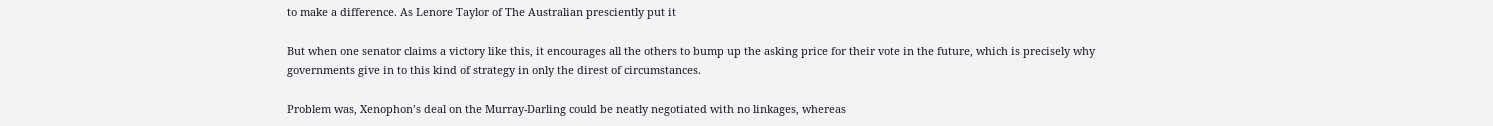to make a difference. As Lenore Taylor of The Australian presciently put it

But when one senator claims a victory like this, it encourages all the others to bump up the asking price for their vote in the future, which is precisely why governments give in to this kind of strategy in only the direst of circumstances.

Problem was, Xenophon’s deal on the Murray-Darling could be neatly negotiated with no linkages, whereas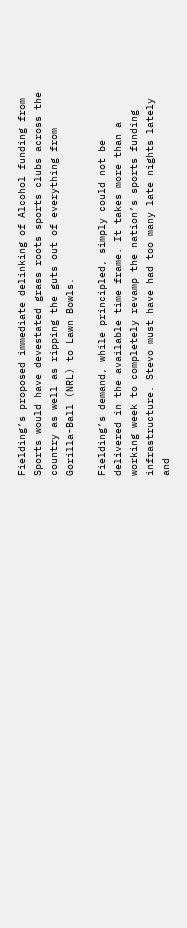Fielding’s proposed immediate delinking of Alcohol funding from Sports would have devestated grass roots sports clubs across the country as well as ripping the guts out of everything from Gorilla-Ball (NRL) to Lawn Bowls.

Fielding’s demand, while principled, simply could not be delivered in the available time frame. It takes more than a working week to completely revamp the nation’s sports funding infrastructure. Stevo must have had too many late nights lately and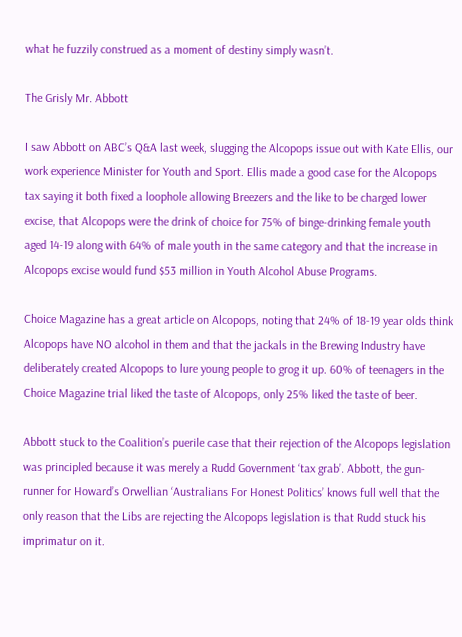what he fuzzily construed as a moment of destiny simply wasn’t.

The Grisly Mr. Abbott

I saw Abbott on ABC’s Q&A last week, slugging the Alcopops issue out with Kate Ellis, our work experience Minister for Youth and Sport. Ellis made a good case for the Alcopops tax saying it both fixed a loophole allowing Breezers and the like to be charged lower excise, that Alcopops were the drink of choice for 75% of binge-drinking female youth aged 14-19 along with 64% of male youth in the same category and that the increase in Alcopops excise would fund $53 million in Youth Alcohol Abuse Programs.

Choice Magazine has a great article on Alcopops, noting that 24% of 18-19 year olds think Alcopops have NO alcohol in them and that the jackals in the Brewing Industry have deliberately created Alcopops to lure young people to grog it up. 60% of teenagers in the Choice Magazine trial liked the taste of Alcopops, only 25% liked the taste of beer.

Abbott stuck to the Coalition’s puerile case that their rejection of the Alcopops legislation was principled because it was merely a Rudd Government ‘tax grab’. Abbott, the gun-runner for Howard’s Orwellian ‘Australians For Honest Politics’ knows full well that the only reason that the Libs are rejecting the Alcopops legislation is that Rudd stuck his imprimatur on it.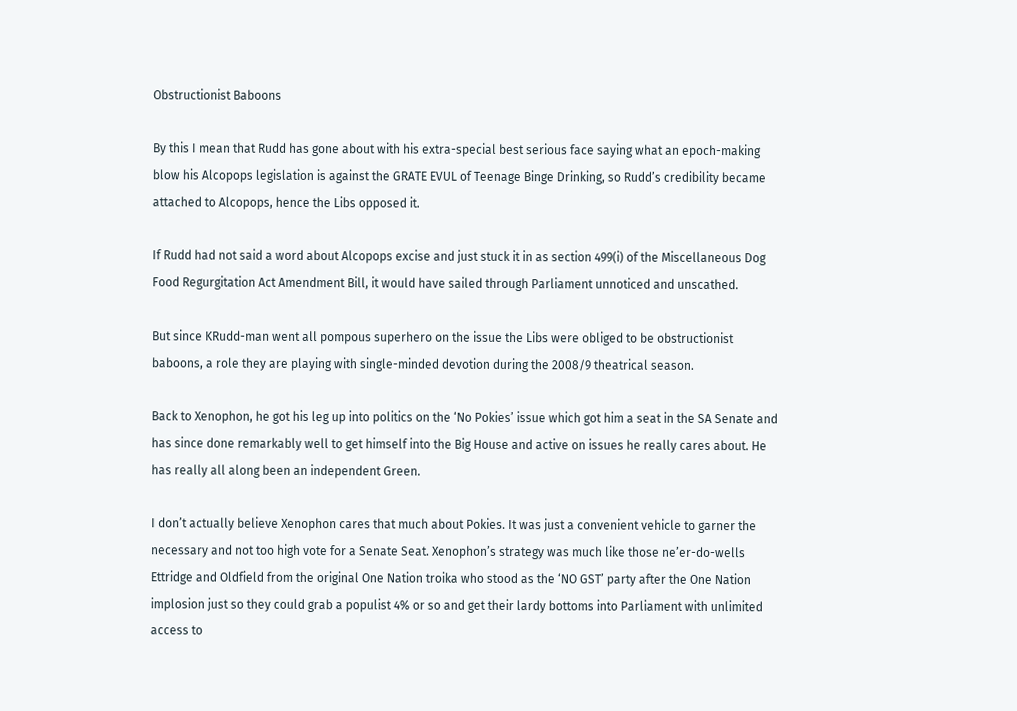Obstructionist Baboons

By this I mean that Rudd has gone about with his extra-special best serious face saying what an epoch-making blow his Alcopops legislation is against the GRATE EVUL of Teenage Binge Drinking, so Rudd’s credibility became attached to Alcopops, hence the Libs opposed it.

If Rudd had not said a word about Alcopops excise and just stuck it in as section 499(i) of the Miscellaneous Dog Food Regurgitation Act Amendment Bill, it would have sailed through Parliament unnoticed and unscathed.

But since KRudd-man went all pompous superhero on the issue the Libs were obliged to be obstructionist baboons, a role they are playing with single-minded devotion during the 2008/9 theatrical season.

Back to Xenophon, he got his leg up into politics on the ‘No Pokies’ issue which got him a seat in the SA Senate and has since done remarkably well to get himself into the Big House and active on issues he really cares about. He has really all along been an independent Green.

I don’t actually believe Xenophon cares that much about Pokies. It was just a convenient vehicle to garner the necessary and not too high vote for a Senate Seat. Xenophon’s strategy was much like those ne’er-do-wells Ettridge and Oldfield from the original One Nation troika who stood as the ‘NO GST’ party after the One Nation implosion just so they could grab a populist 4% or so and get their lardy bottoms into Parliament with unlimited access to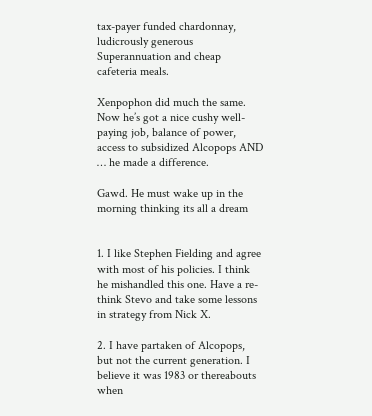tax-payer funded chardonnay, ludicrously generous Superannuation and cheap cafeteria meals.

Xenpophon did much the same. Now he’s got a nice cushy well-paying job, balance of power, access to subsidized Alcopops AND … he made a difference.

Gawd. He must wake up in the morning thinking its all a dream


1. I like Stephen Fielding and agree with most of his policies. I think he mishandled this one. Have a re-think Stevo and take some lessons in strategy from Nick X.

2. I have partaken of Alcopops, but not the current generation. I believe it was 1983 or thereabouts when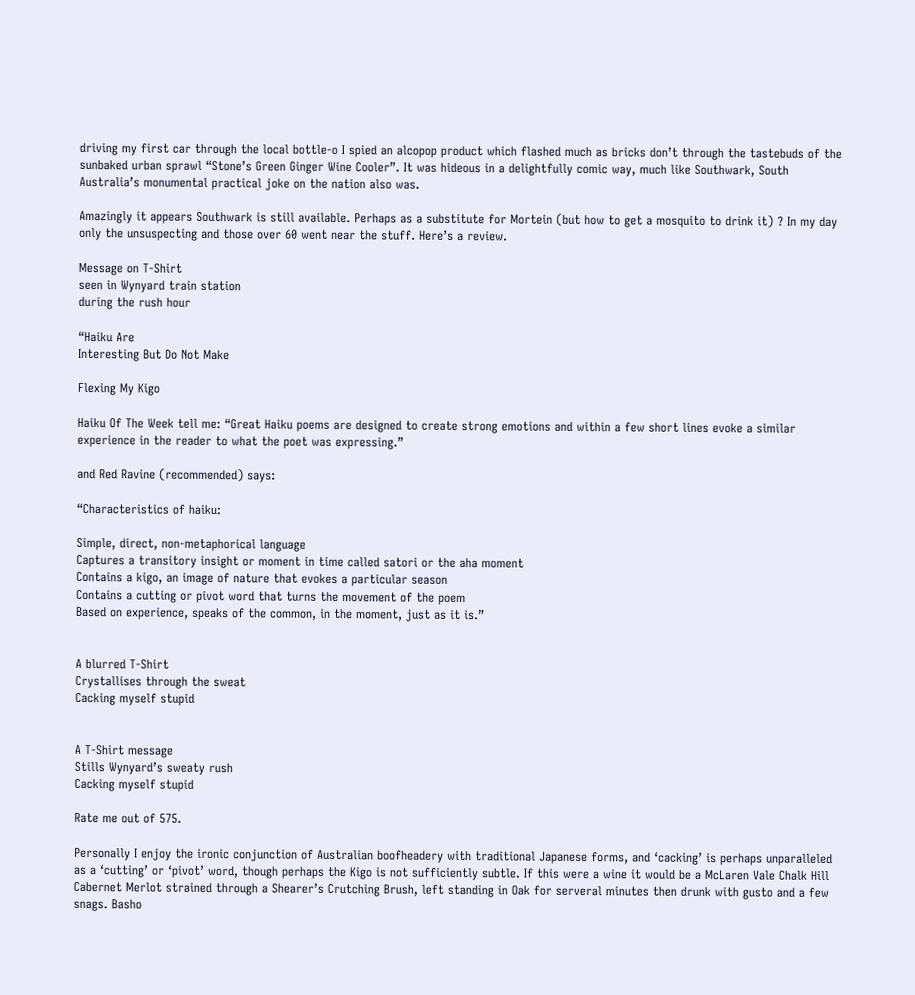driving my first car through the local bottle-o I spied an alcopop product which flashed much as bricks don’t through the tastebuds of the sunbaked urban sprawl “Stone’s Green Ginger Wine Cooler”. It was hideous in a delightfully comic way, much like Southwark, South Australia’s monumental practical joke on the nation also was.

Amazingly it appears Southwark is still available. Perhaps as a substitute for Mortein (but how to get a mosquito to drink it) ? In my day only the unsuspecting and those over 60 went near the stuff. Here’s a review.

Message on T-Shirt
seen in Wynyard train station
during the rush hour

“Haiku Are
Interesting But Do Not Make

Flexing My Kigo

Haiku Of The Week tell me: “Great Haiku poems are designed to create strong emotions and within a few short lines evoke a similar experience in the reader to what the poet was expressing.”

and Red Ravine (recommended) says:

“Characteristics of haiku:

Simple, direct, non-metaphorical language
Captures a transitory insight or moment in time called satori or the aha moment
Contains a kigo, an image of nature that evokes a particular season
Contains a cutting or pivot word that turns the movement of the poem
Based on experience, speaks of the common, in the moment, just as it is.”


A blurred T-Shirt
Crystallises through the sweat
Cacking myself stupid


A T-Shirt message
Stills Wynyard’s sweaty rush
Cacking myself stupid

Rate me out of 575.

Personally I enjoy the ironic conjunction of Australian boofheadery with traditional Japanese forms, and ‘cacking’ is perhaps unparalleled as a ‘cutting’ or ‘pivot’ word, though perhaps the Kigo is not sufficiently subtle. If this were a wine it would be a McLaren Vale Chalk Hill Cabernet Merlot strained through a Shearer’s Crutching Brush, left standing in Oak for serveral minutes then drunk with gusto and a few snags. Basho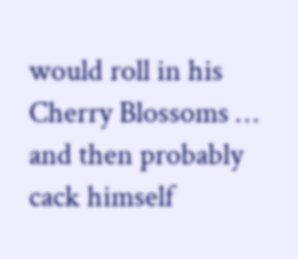would roll in his Cherry Blossoms … and then probably cack himself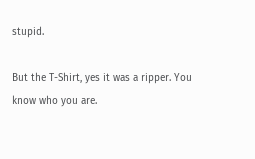stupid.

But the T-Shirt, yes it was a ripper. You know who you are.